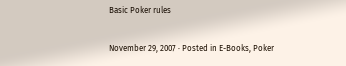Basic Poker rules

November 29, 2007 · Posted in E-Books, Poker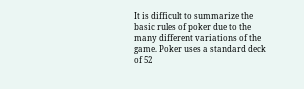It is difficult to summarize the basic rules of poker due to the many different variations of the game. Poker uses a standard deck of 52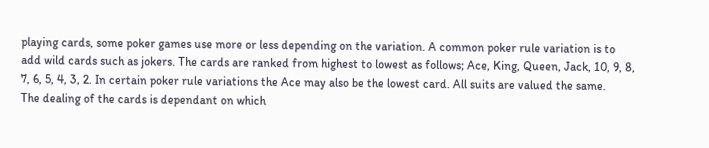playing cards, some poker games use more or less depending on the variation. A common poker rule variation is to add wild cards such as jokers. The cards are ranked from highest to lowest as follows; Ace, King, Queen, Jack, 10, 9, 8, 7, 6, 5, 4, 3, 2. In certain poker rule variations the Ace may also be the lowest card. All suits are valued the same.
The dealing of the cards is dependant on which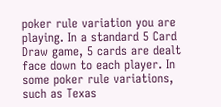poker rule variation you are playing. In a standard 5 Card Draw game, 5 cards are dealt face down to each player. In some poker rule variations, such as Texas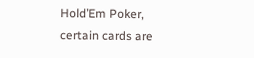Hold’Em Poker, certain cards are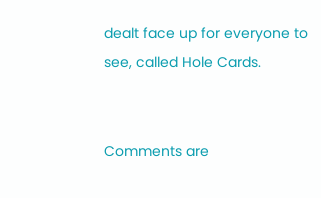dealt face up for everyone to see, called Hole Cards.


Comments are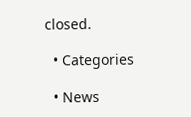closed.

  • Categories

  • News